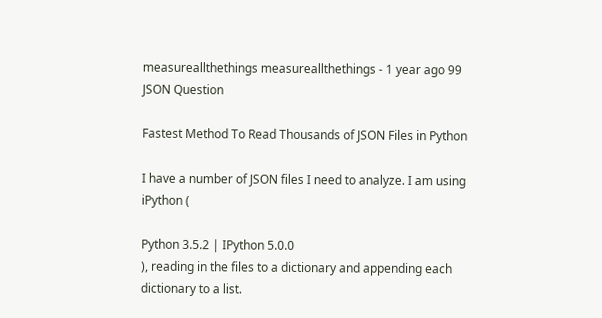measureallthethings measureallthethings - 1 year ago 99
JSON Question

Fastest Method To Read Thousands of JSON Files in Python

I have a number of JSON files I need to analyze. I am using iPython (

Python 3.5.2 | IPython 5.0.0
), reading in the files to a dictionary and appending each dictionary to a list.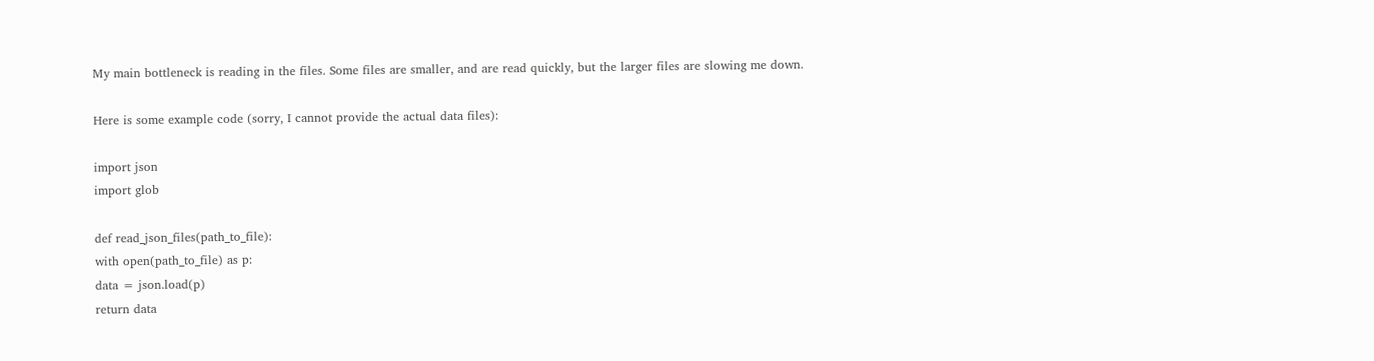My main bottleneck is reading in the files. Some files are smaller, and are read quickly, but the larger files are slowing me down.

Here is some example code (sorry, I cannot provide the actual data files):

import json
import glob

def read_json_files(path_to_file):
with open(path_to_file) as p:
data = json.load(p)
return data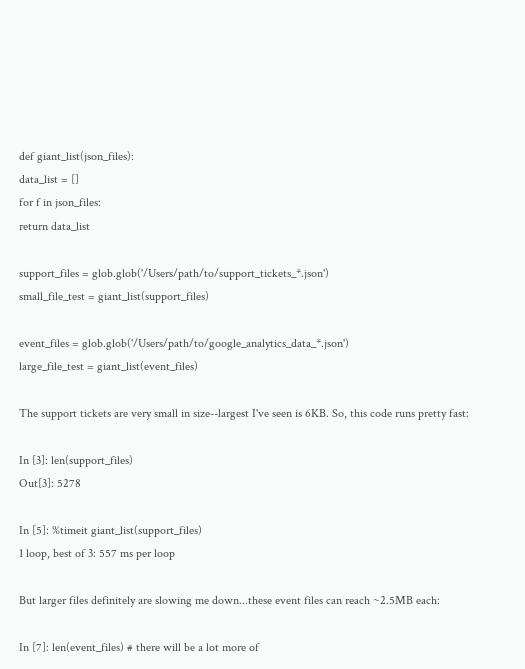def giant_list(json_files):
data_list = []
for f in json_files:
return data_list

support_files = glob.glob('/Users/path/to/support_tickets_*.json')
small_file_test = giant_list(support_files)

event_files = glob.glob('/Users/path/to/google_analytics_data_*.json')
large_file_test = giant_list(event_files)

The support tickets are very small in size--largest I've seen is 6KB. So, this code runs pretty fast:

In [3]: len(support_files)
Out[3]: 5278

In [5]: %timeit giant_list(support_files)
1 loop, best of 3: 557 ms per loop

But larger files definitely are slowing me down...these event files can reach ~2.5MB each:

In [7]: len(event_files) # there will be a lot more of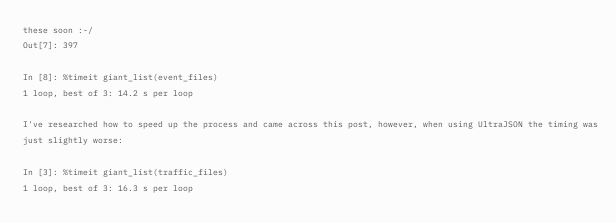these soon :-/
Out[7]: 397

In [8]: %timeit giant_list(event_files)
1 loop, best of 3: 14.2 s per loop

I've researched how to speed up the process and came across this post, however, when using UltraJSON the timing was just slightly worse:

In [3]: %timeit giant_list(traffic_files)
1 loop, best of 3: 16.3 s per loop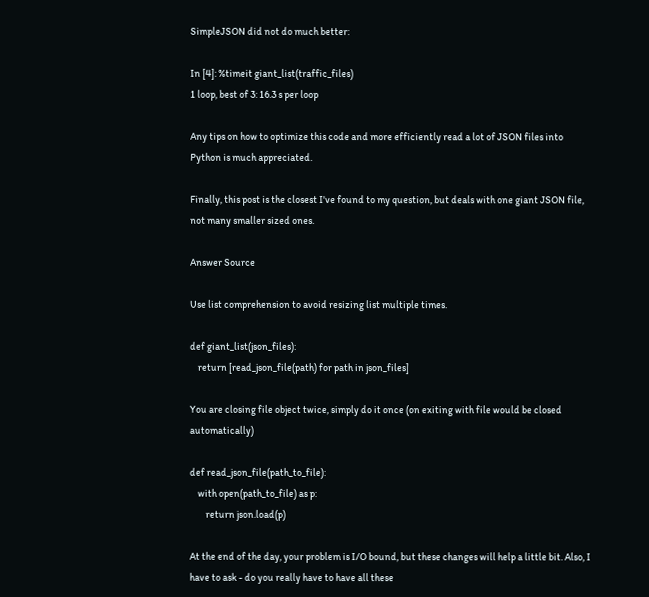SimpleJSON did not do much better:

In [4]: %timeit giant_list(traffic_files)
1 loop, best of 3: 16.3 s per loop

Any tips on how to optimize this code and more efficiently read a lot of JSON files into Python is much appreciated.

Finally, this post is the closest I've found to my question, but deals with one giant JSON file, not many smaller sized ones.

Answer Source

Use list comprehension to avoid resizing list multiple times.

def giant_list(json_files):
    return [read_json_file(path) for path in json_files]

You are closing file object twice, simply do it once (on exiting with file would be closed automatically)

def read_json_file(path_to_file):
    with open(path_to_file) as p:
        return json.load(p)

At the end of the day, your problem is I/O bound, but these changes will help a little bit. Also, I have to ask - do you really have to have all these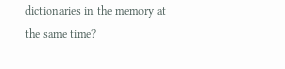dictionaries in the memory at the same time?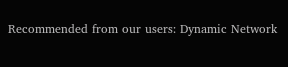Recommended from our users: Dynamic Network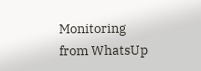Monitoring from WhatsUp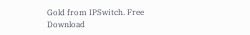Gold from IPSwitch. Free Download